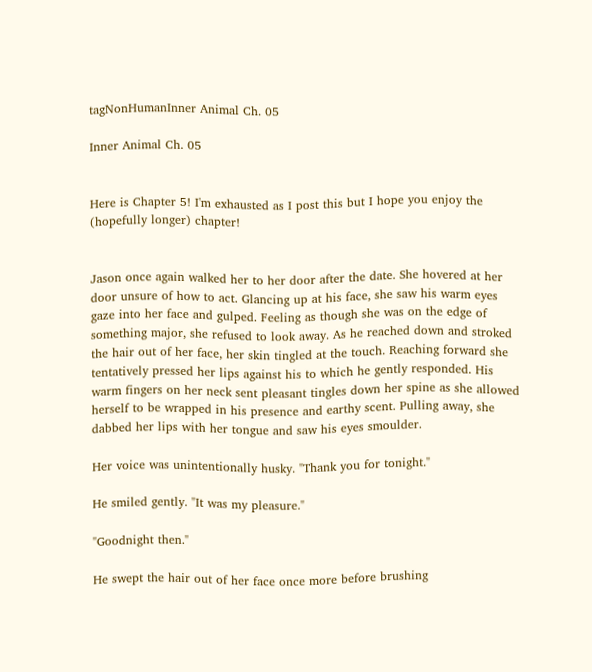tagNonHumanInner Animal Ch. 05

Inner Animal Ch. 05


Here is Chapter 5! I'm exhausted as I post this but I hope you enjoy the (hopefully longer) chapter!


Jason once again walked her to her door after the date. She hovered at her door unsure of how to act. Glancing up at his face, she saw his warm eyes gaze into her face and gulped. Feeling as though she was on the edge of something major, she refused to look away. As he reached down and stroked the hair out of her face, her skin tingled at the touch. Reaching forward she tentatively pressed her lips against his to which he gently responded. His warm fingers on her neck sent pleasant tingles down her spine as she allowed herself to be wrapped in his presence and earthy scent. Pulling away, she dabbed her lips with her tongue and saw his eyes smoulder.

Her voice was unintentionally husky. "Thank you for tonight."

He smiled gently. "It was my pleasure."

"Goodnight then."

He swept the hair out of her face once more before brushing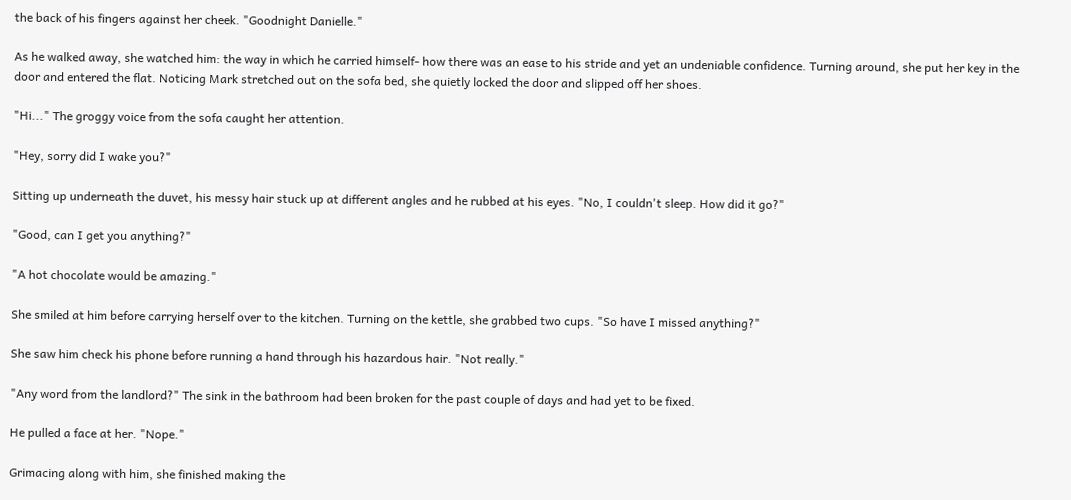the back of his fingers against her cheek. "Goodnight Danielle."

As he walked away, she watched him: the way in which he carried himself- how there was an ease to his stride and yet an undeniable confidence. Turning around, she put her key in the door and entered the flat. Noticing Mark stretched out on the sofa bed, she quietly locked the door and slipped off her shoes.

"Hi..." The groggy voice from the sofa caught her attention.

"Hey, sorry did I wake you?"

Sitting up underneath the duvet, his messy hair stuck up at different angles and he rubbed at his eyes. "No, I couldn't sleep. How did it go?"

"Good, can I get you anything?"

"A hot chocolate would be amazing."

She smiled at him before carrying herself over to the kitchen. Turning on the kettle, she grabbed two cups. "So have I missed anything?"

She saw him check his phone before running a hand through his hazardous hair. "Not really."

"Any word from the landlord?" The sink in the bathroom had been broken for the past couple of days and had yet to be fixed.

He pulled a face at her. "Nope."

Grimacing along with him, she finished making the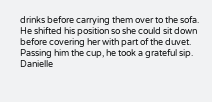drinks before carrying them over to the sofa. He shifted his position so she could sit down before covering her with part of the duvet. Passing him the cup, he took a grateful sip. Danielle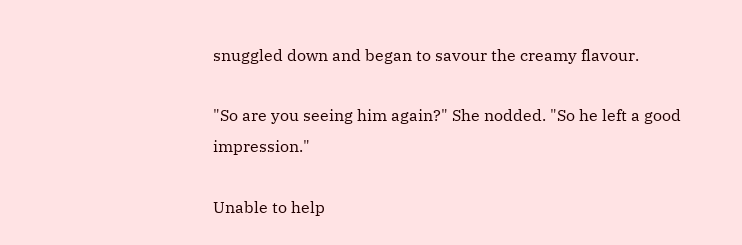snuggled down and began to savour the creamy flavour.

"So are you seeing him again?" She nodded. "So he left a good impression."

Unable to help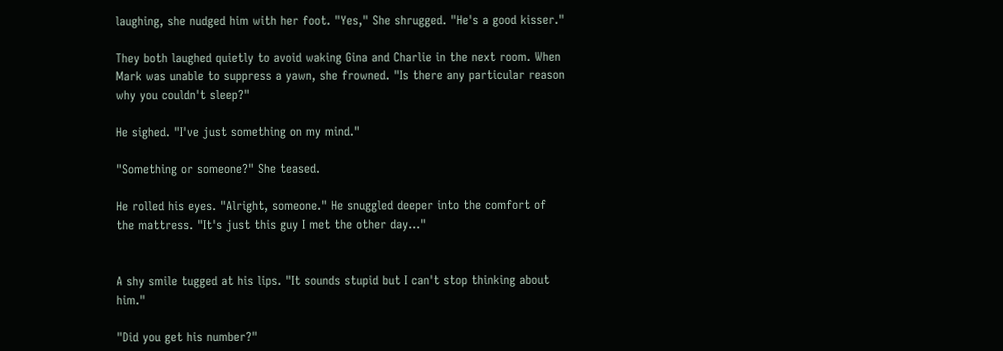laughing, she nudged him with her foot. "Yes," She shrugged. "He's a good kisser."

They both laughed quietly to avoid waking Gina and Charlie in the next room. When Mark was unable to suppress a yawn, she frowned. "Is there any particular reason why you couldn't sleep?"

He sighed. "I've just something on my mind."

"Something or someone?" She teased.

He rolled his eyes. "Alright, someone." He snuggled deeper into the comfort of the mattress. "It's just this guy I met the other day..."


A shy smile tugged at his lips. "It sounds stupid but I can't stop thinking about him."

"Did you get his number?"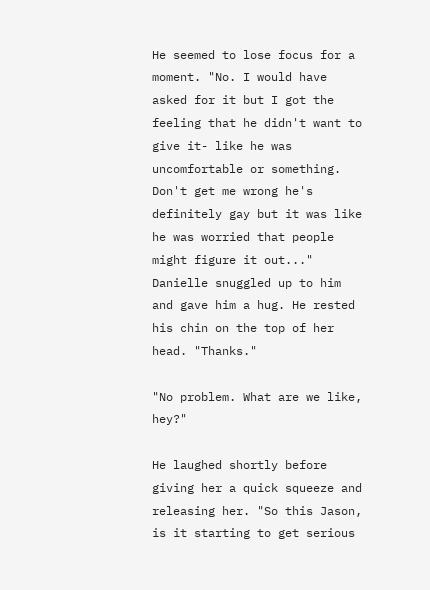He seemed to lose focus for a moment. "No. I would have asked for it but I got the feeling that he didn't want to give it- like he was uncomfortable or something. Don't get me wrong he's definitely gay but it was like he was worried that people might figure it out..." Danielle snuggled up to him and gave him a hug. He rested his chin on the top of her head. "Thanks."

"No problem. What are we like, hey?"

He laughed shortly before giving her a quick squeeze and releasing her. "So this Jason, is it starting to get serious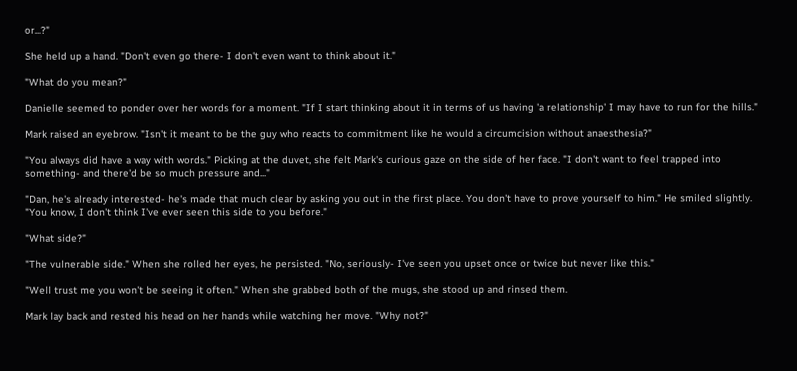or...?"

She held up a hand. "Don't even go there- I don't even want to think about it."

"What do you mean?"

Danielle seemed to ponder over her words for a moment. "If I start thinking about it in terms of us having 'a relationship' I may have to run for the hills."

Mark raised an eyebrow. "Isn't it meant to be the guy who reacts to commitment like he would a circumcision without anaesthesia?"

"You always did have a way with words." Picking at the duvet, she felt Mark's curious gaze on the side of her face. "I don't want to feel trapped into something- and there'd be so much pressure and..."

"Dan, he's already interested- he's made that much clear by asking you out in the first place. You don't have to prove yourself to him." He smiled slightly. "You know, I don't think I've ever seen this side to you before."

"What side?"

"The vulnerable side." When she rolled her eyes, he persisted. "No, seriously- I've seen you upset once or twice but never like this."

"Well trust me you won't be seeing it often." When she grabbed both of the mugs, she stood up and rinsed them.

Mark lay back and rested his head on her hands while watching her move. "Why not?"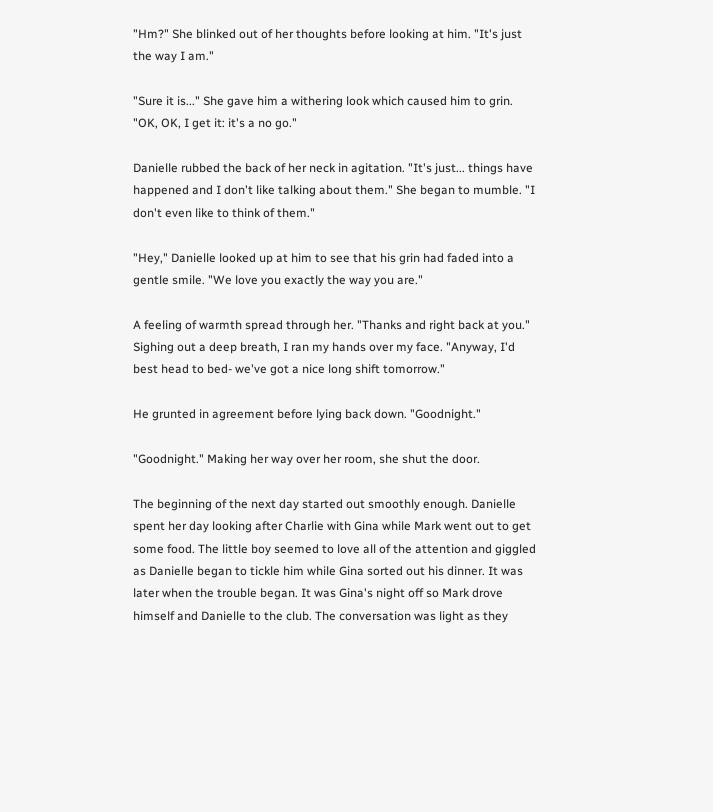"Hm?" She blinked out of her thoughts before looking at him. "It's just the way I am."

"Sure it is..." She gave him a withering look which caused him to grin. "OK, OK, I get it: it's a no go."

Danielle rubbed the back of her neck in agitation. "It's just... things have happened and I don't like talking about them." She began to mumble. "I don't even like to think of them."

"Hey," Danielle looked up at him to see that his grin had faded into a gentle smile. "We love you exactly the way you are."

A feeling of warmth spread through her. "Thanks and right back at you." Sighing out a deep breath, I ran my hands over my face. "Anyway, I'd best head to bed- we've got a nice long shift tomorrow."

He grunted in agreement before lying back down. "Goodnight."

"Goodnight." Making her way over her room, she shut the door.

The beginning of the next day started out smoothly enough. Danielle spent her day looking after Charlie with Gina while Mark went out to get some food. The little boy seemed to love all of the attention and giggled as Danielle began to tickle him while Gina sorted out his dinner. It was later when the trouble began. It was Gina's night off so Mark drove himself and Danielle to the club. The conversation was light as they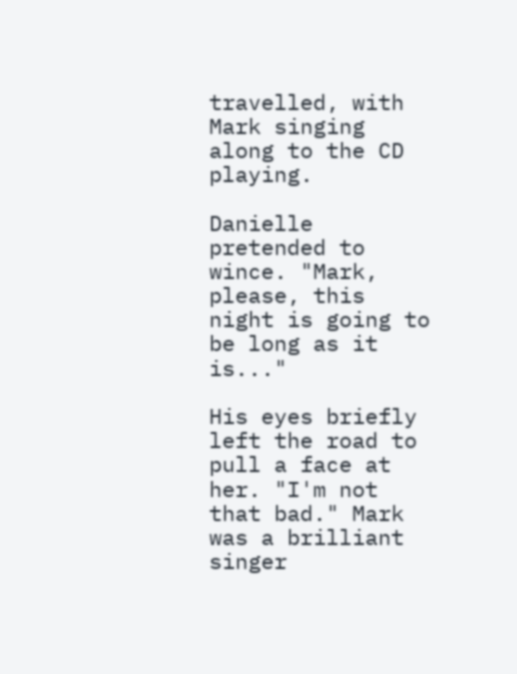travelled, with Mark singing along to the CD playing.

Danielle pretended to wince. "Mark, please, this night is going to be long as it is..."

His eyes briefly left the road to pull a face at her. "I'm not that bad." Mark was a brilliant singer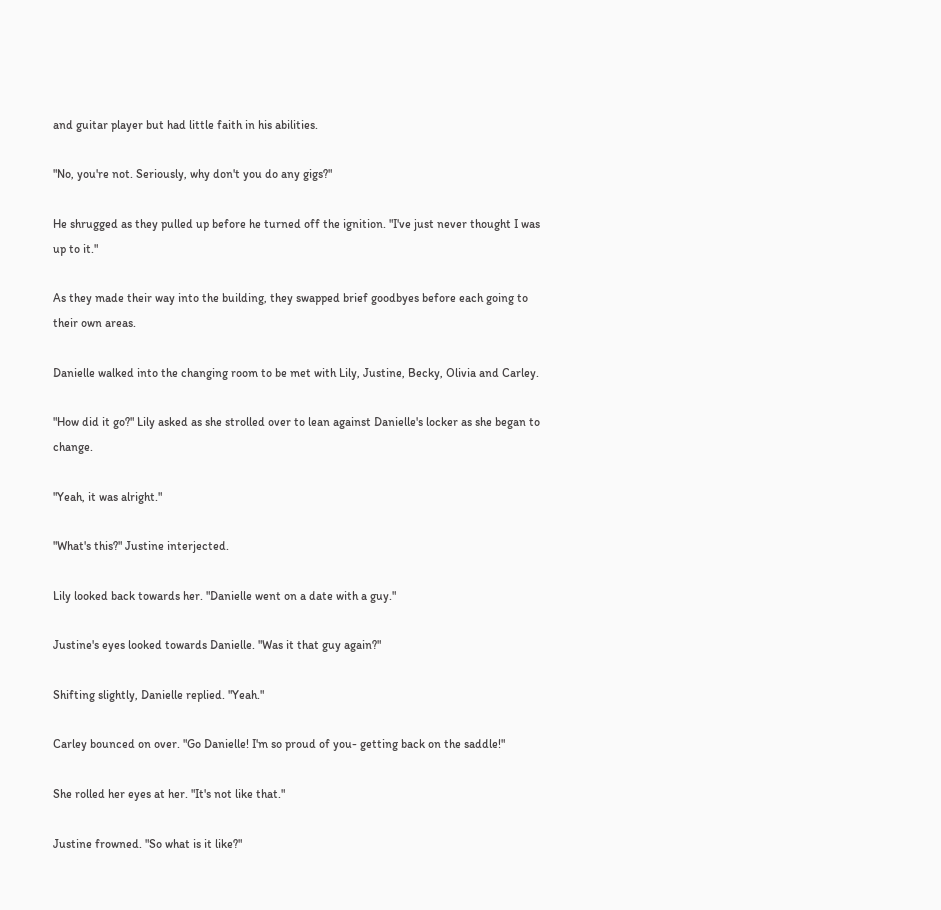and guitar player but had little faith in his abilities.

"No, you're not. Seriously, why don't you do any gigs?"

He shrugged as they pulled up before he turned off the ignition. "I've just never thought I was up to it."

As they made their way into the building, they swapped brief goodbyes before each going to their own areas.

Danielle walked into the changing room to be met with Lily, Justine, Becky, Olivia and Carley.

"How did it go?" Lily asked as she strolled over to lean against Danielle's locker as she began to change.

"Yeah, it was alright."

"What's this?" Justine interjected.

Lily looked back towards her. "Danielle went on a date with a guy."

Justine's eyes looked towards Danielle. "Was it that guy again?"

Shifting slightly, Danielle replied. "Yeah."

Carley bounced on over. "Go Danielle! I'm so proud of you- getting back on the saddle!"

She rolled her eyes at her. "It's not like that."

Justine frowned. "So what is it like?"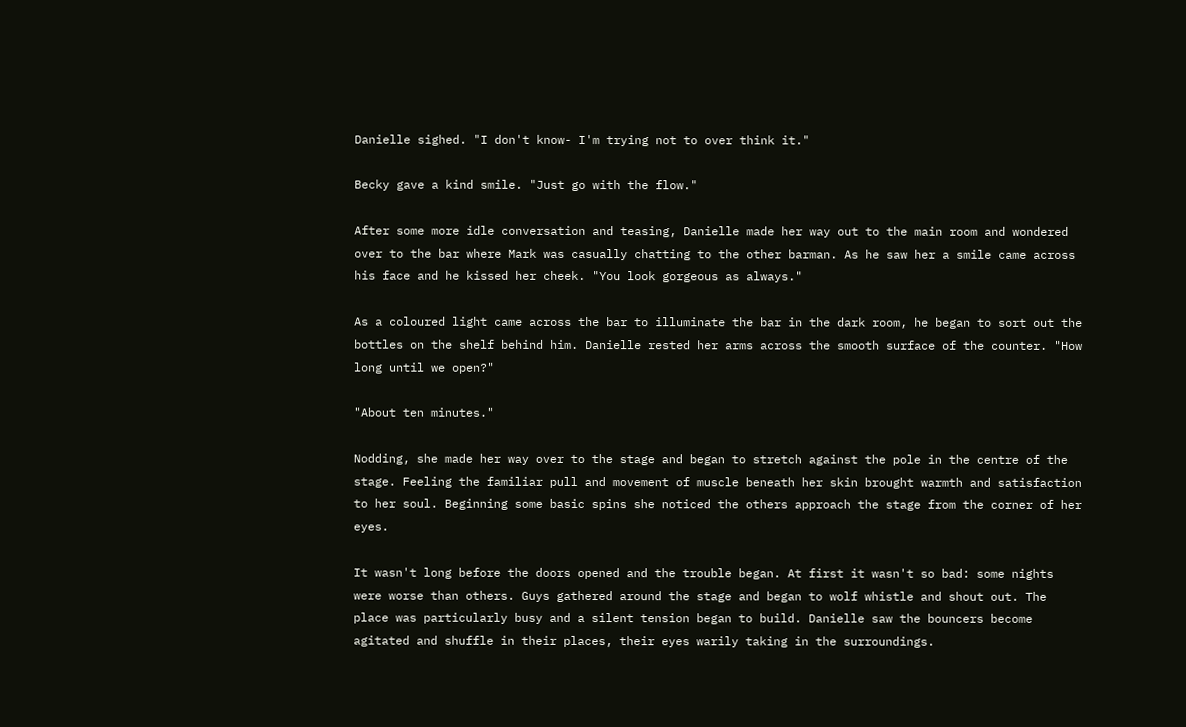Danielle sighed. "I don't know- I'm trying not to over think it."

Becky gave a kind smile. "Just go with the flow."

After some more idle conversation and teasing, Danielle made her way out to the main room and wondered over to the bar where Mark was casually chatting to the other barman. As he saw her a smile came across his face and he kissed her cheek. "You look gorgeous as always."

As a coloured light came across the bar to illuminate the bar in the dark room, he began to sort out the bottles on the shelf behind him. Danielle rested her arms across the smooth surface of the counter. "How long until we open?"

"About ten minutes."

Nodding, she made her way over to the stage and began to stretch against the pole in the centre of the stage. Feeling the familiar pull and movement of muscle beneath her skin brought warmth and satisfaction to her soul. Beginning some basic spins she noticed the others approach the stage from the corner of her eyes.

It wasn't long before the doors opened and the trouble began. At first it wasn't so bad: some nights were worse than others. Guys gathered around the stage and began to wolf whistle and shout out. The place was particularly busy and a silent tension began to build. Danielle saw the bouncers become agitated and shuffle in their places, their eyes warily taking in the surroundings.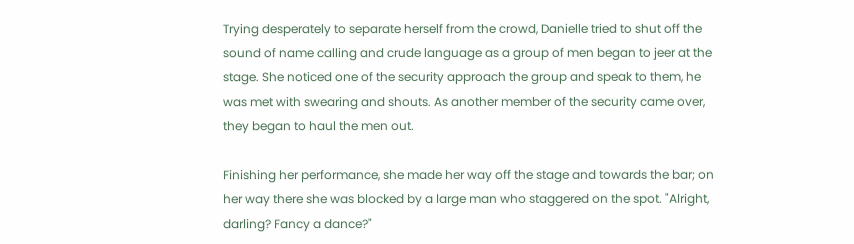Trying desperately to separate herself from the crowd, Danielle tried to shut off the sound of name calling and crude language as a group of men began to jeer at the stage. She noticed one of the security approach the group and speak to them, he was met with swearing and shouts. As another member of the security came over, they began to haul the men out.

Finishing her performance, she made her way off the stage and towards the bar; on her way there she was blocked by a large man who staggered on the spot. "Alright, darling? Fancy a dance?"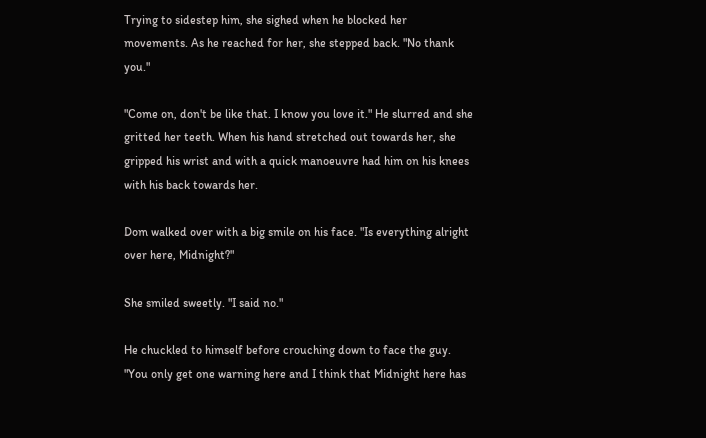Trying to sidestep him, she sighed when he blocked her movements. As he reached for her, she stepped back. "No thank you."

"Come on, don't be like that. I know you love it." He slurred and she gritted her teeth. When his hand stretched out towards her, she gripped his wrist and with a quick manoeuvre had him on his knees with his back towards her.

Dom walked over with a big smile on his face. "Is everything alright over here, Midnight?"

She smiled sweetly. "I said no."

He chuckled to himself before crouching down to face the guy. "You only get one warning here and I think that Midnight here has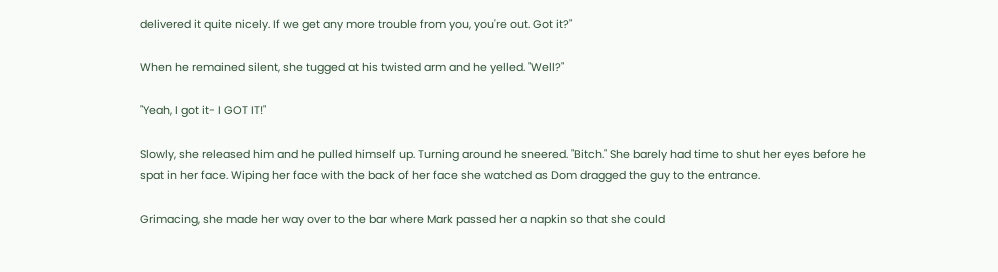delivered it quite nicely. If we get any more trouble from you, you're out. Got it?"

When he remained silent, she tugged at his twisted arm and he yelled. "Well?"

"Yeah, I got it- I GOT IT!"

Slowly, she released him and he pulled himself up. Turning around he sneered. "Bitch." She barely had time to shut her eyes before he spat in her face. Wiping her face with the back of her face she watched as Dom dragged the guy to the entrance.

Grimacing, she made her way over to the bar where Mark passed her a napkin so that she could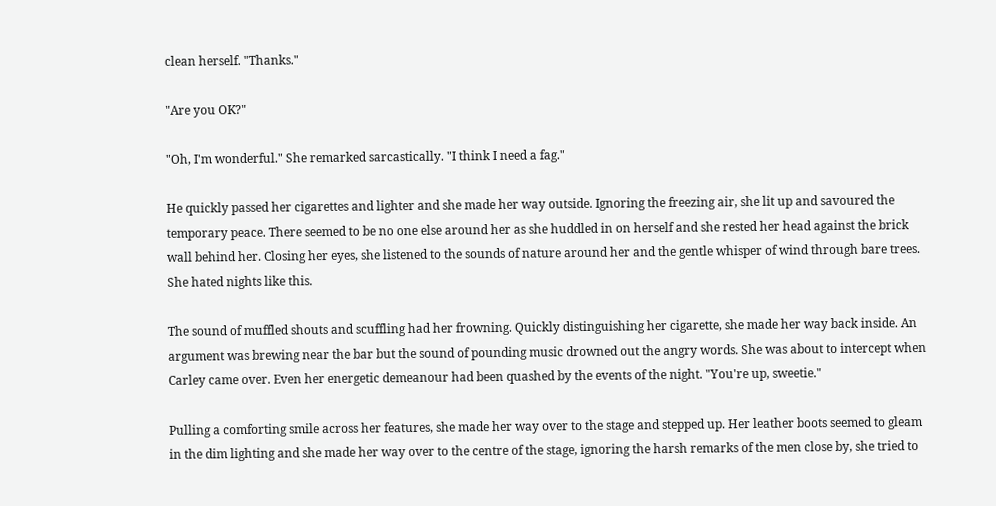clean herself. "Thanks."

"Are you OK?"

"Oh, I'm wonderful." She remarked sarcastically. "I think I need a fag."

He quickly passed her cigarettes and lighter and she made her way outside. Ignoring the freezing air, she lit up and savoured the temporary peace. There seemed to be no one else around her as she huddled in on herself and she rested her head against the brick wall behind her. Closing her eyes, she listened to the sounds of nature around her and the gentle whisper of wind through bare trees. She hated nights like this.

The sound of muffled shouts and scuffling had her frowning. Quickly distinguishing her cigarette, she made her way back inside. An argument was brewing near the bar but the sound of pounding music drowned out the angry words. She was about to intercept when Carley came over. Even her energetic demeanour had been quashed by the events of the night. "You're up, sweetie."

Pulling a comforting smile across her features, she made her way over to the stage and stepped up. Her leather boots seemed to gleam in the dim lighting and she made her way over to the centre of the stage, ignoring the harsh remarks of the men close by, she tried to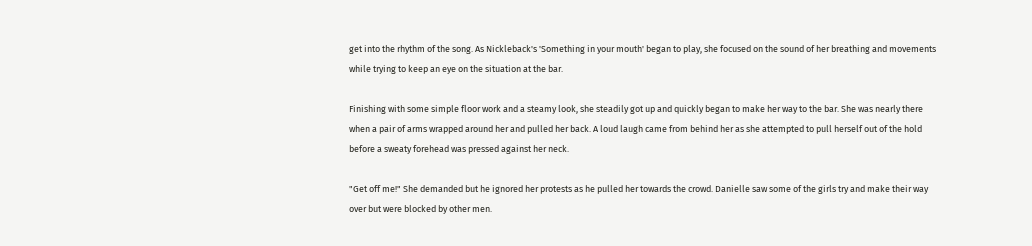get into the rhythm of the song. As Nickleback's 'Something in your mouth' began to play, she focused on the sound of her breathing and movements while trying to keep an eye on the situation at the bar.

Finishing with some simple floor work and a steamy look, she steadily got up and quickly began to make her way to the bar. She was nearly there when a pair of arms wrapped around her and pulled her back. A loud laugh came from behind her as she attempted to pull herself out of the hold before a sweaty forehead was pressed against her neck.

"Get off me!" She demanded but he ignored her protests as he pulled her towards the crowd. Danielle saw some of the girls try and make their way over but were blocked by other men.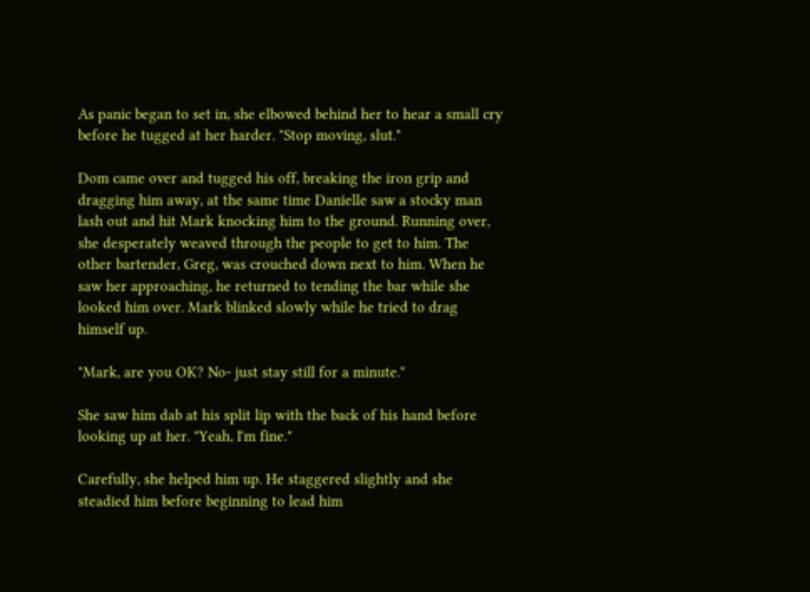As panic began to set in, she elbowed behind her to hear a small cry before he tugged at her harder. "Stop moving, slut."

Dom came over and tugged his off, breaking the iron grip and dragging him away, at the same time Danielle saw a stocky man lash out and hit Mark knocking him to the ground. Running over, she desperately weaved through the people to get to him. The other bartender, Greg, was crouched down next to him. When he saw her approaching, he returned to tending the bar while she looked him over. Mark blinked slowly while he tried to drag himself up.

"Mark, are you OK? No- just stay still for a minute."

She saw him dab at his split lip with the back of his hand before looking up at her. "Yeah, I'm fine."

Carefully, she helped him up. He staggered slightly and she steadied him before beginning to lead him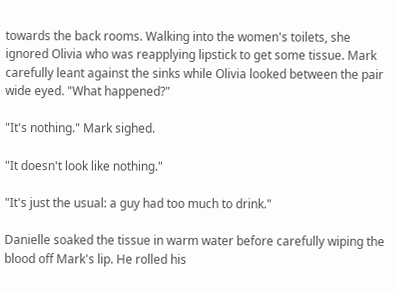towards the back rooms. Walking into the women's toilets, she ignored Olivia who was reapplying lipstick to get some tissue. Mark carefully leant against the sinks while Olivia looked between the pair wide eyed. "What happened?"

"It's nothing." Mark sighed.

"It doesn't look like nothing."

"It's just the usual: a guy had too much to drink."

Danielle soaked the tissue in warm water before carefully wiping the blood off Mark's lip. He rolled his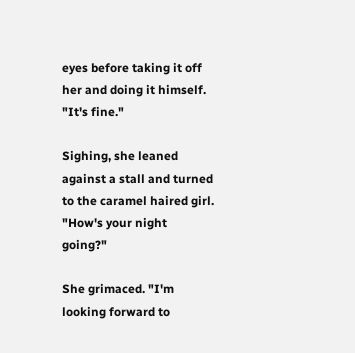eyes before taking it off her and doing it himself. "It's fine."

Sighing, she leaned against a stall and turned to the caramel haired girl. "How's your night going?"

She grimaced. "I'm looking forward to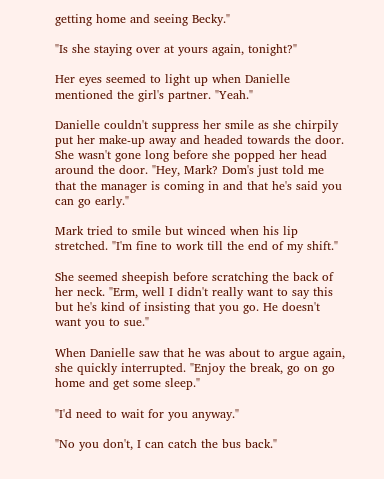getting home and seeing Becky."

"Is she staying over at yours again, tonight?"

Her eyes seemed to light up when Danielle mentioned the girl's partner. "Yeah."

Danielle couldn't suppress her smile as she chirpily put her make-up away and headed towards the door. She wasn't gone long before she popped her head around the door. "Hey, Mark? Dom's just told me that the manager is coming in and that he's said you can go early."

Mark tried to smile but winced when his lip stretched. "I'm fine to work till the end of my shift."

She seemed sheepish before scratching the back of her neck. "Erm, well I didn't really want to say this but he's kind of insisting that you go. He doesn't want you to sue."

When Danielle saw that he was about to argue again, she quickly interrupted. "Enjoy the break, go on go home and get some sleep."

"I'd need to wait for you anyway."

"No you don't, I can catch the bus back."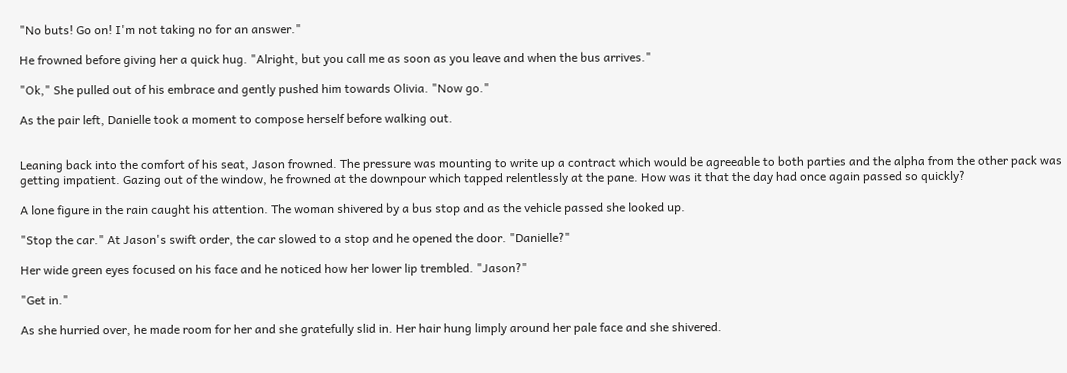"No buts! Go on! I'm not taking no for an answer."

He frowned before giving her a quick hug. "Alright, but you call me as soon as you leave and when the bus arrives."

"Ok," She pulled out of his embrace and gently pushed him towards Olivia. "Now go."

As the pair left, Danielle took a moment to compose herself before walking out.


Leaning back into the comfort of his seat, Jason frowned. The pressure was mounting to write up a contract which would be agreeable to both parties and the alpha from the other pack was getting impatient. Gazing out of the window, he frowned at the downpour which tapped relentlessly at the pane. How was it that the day had once again passed so quickly?

A lone figure in the rain caught his attention. The woman shivered by a bus stop and as the vehicle passed she looked up.

"Stop the car." At Jason's swift order, the car slowed to a stop and he opened the door. "Danielle?"

Her wide green eyes focused on his face and he noticed how her lower lip trembled. "Jason?"

"Get in."

As she hurried over, he made room for her and she gratefully slid in. Her hair hung limply around her pale face and she shivered.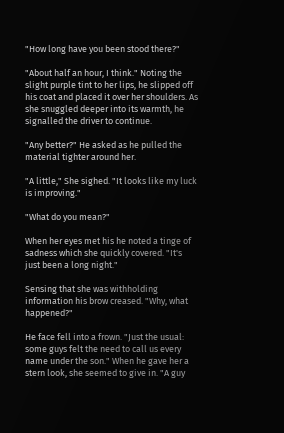"How long have you been stood there?"

"About half an hour, I think." Noting the slight purple tint to her lips, he slipped off his coat and placed it over her shoulders. As she snuggled deeper into its warmth, he signalled the driver to continue.

"Any better?" He asked as he pulled the material tighter around her.

"A little," She sighed. "It looks like my luck is improving."

"What do you mean?"

When her eyes met his he noted a tinge of sadness which she quickly covered. "It's just been a long night."

Sensing that she was withholding information his brow creased. "Why, what happened?"

He face fell into a frown. "Just the usual: some guys felt the need to call us every name under the son." When he gave her a stern look, she seemed to give in. "A guy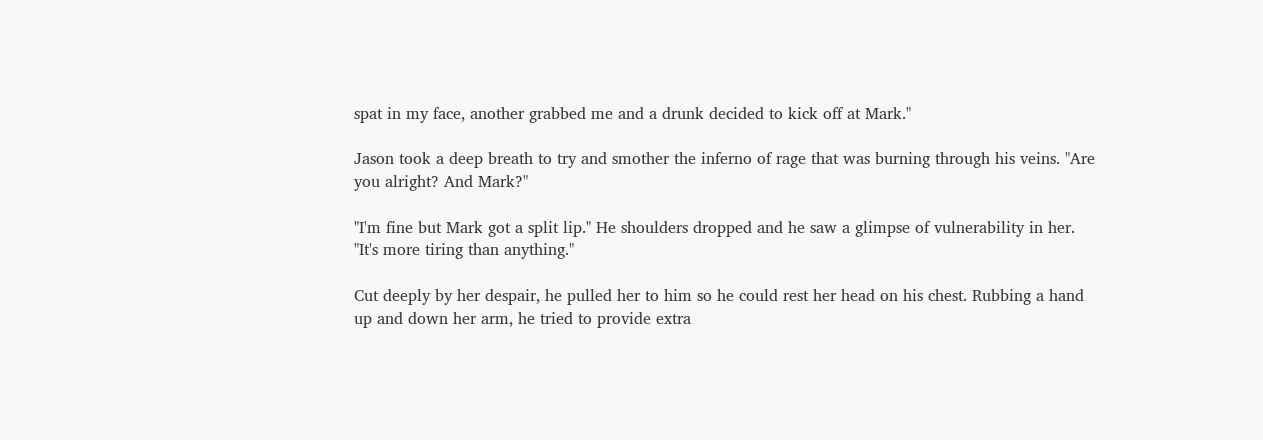spat in my face, another grabbed me and a drunk decided to kick off at Mark."

Jason took a deep breath to try and smother the inferno of rage that was burning through his veins. "Are you alright? And Mark?"

"I'm fine but Mark got a split lip." He shoulders dropped and he saw a glimpse of vulnerability in her. "It's more tiring than anything."

Cut deeply by her despair, he pulled her to him so he could rest her head on his chest. Rubbing a hand up and down her arm, he tried to provide extra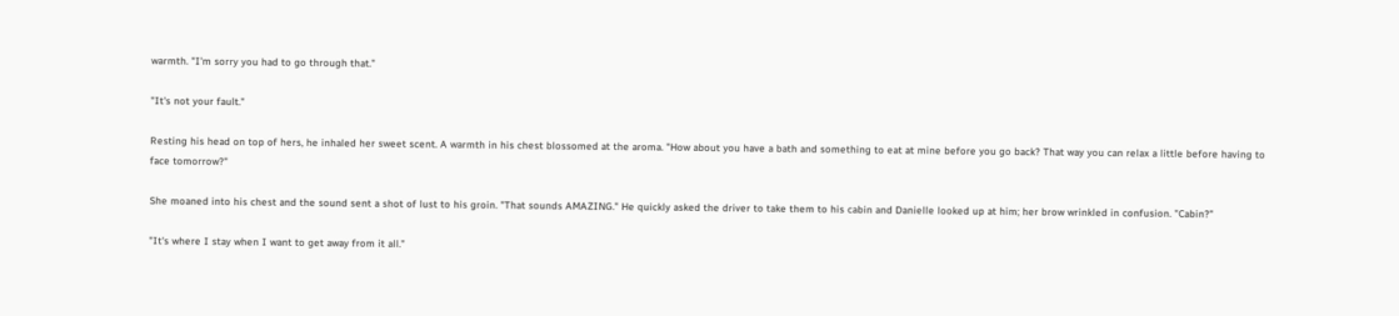warmth. "I'm sorry you had to go through that."

"It's not your fault."

Resting his head on top of hers, he inhaled her sweet scent. A warmth in his chest blossomed at the aroma. "How about you have a bath and something to eat at mine before you go back? That way you can relax a little before having to face tomorrow?"

She moaned into his chest and the sound sent a shot of lust to his groin. "That sounds AMAZING." He quickly asked the driver to take them to his cabin and Danielle looked up at him; her brow wrinkled in confusion. "Cabin?"

"It's where I stay when I want to get away from it all."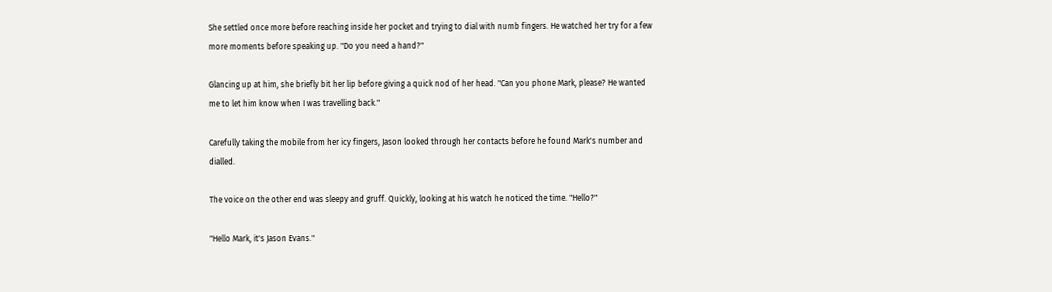She settled once more before reaching inside her pocket and trying to dial with numb fingers. He watched her try for a few more moments before speaking up. "Do you need a hand?"

Glancing up at him, she briefly bit her lip before giving a quick nod of her head. "Can you phone Mark, please? He wanted me to let him know when I was travelling back."

Carefully taking the mobile from her icy fingers, Jason looked through her contacts before he found Mark's number and dialled.

The voice on the other end was sleepy and gruff. Quickly, looking at his watch he noticed the time. "Hello?"

"Hello Mark, it's Jason Evans."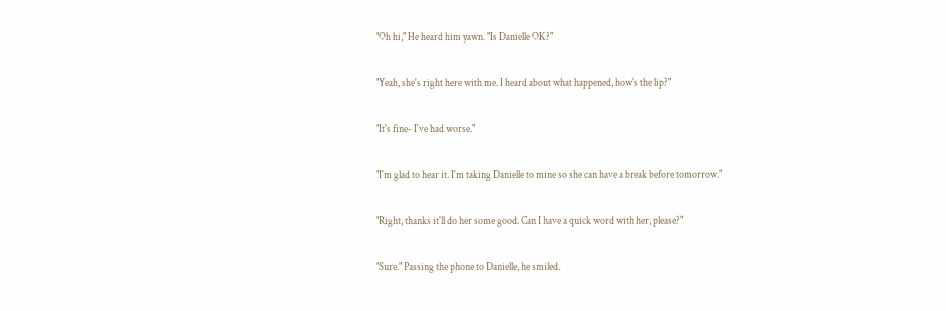"Oh hi," He heard him yawn. "Is Danielle OK?"

"Yeah, she's right here with me. I heard about what happened, how's the lip?"

"It's fine- I've had worse."

"I'm glad to hear it. I'm taking Danielle to mine so she can have a break before tomorrow."

"Right, thanks it'll do her some good. Can I have a quick word with her, please?"

"Sure." Passing the phone to Danielle, he smiled.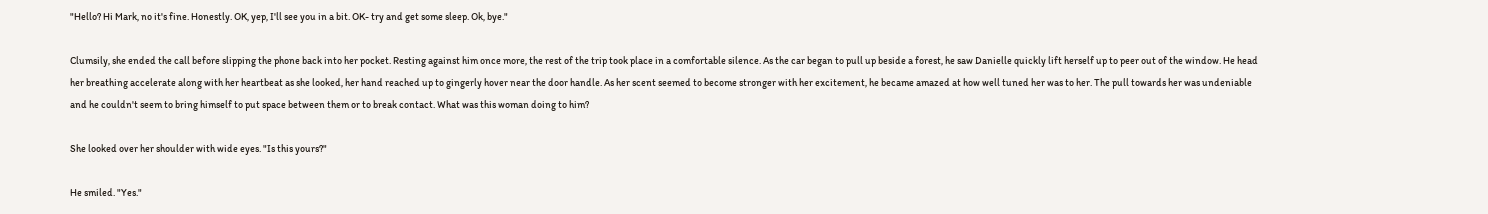"Hello? Hi Mark, no it's fine. Honestly. OK, yep, I'll see you in a bit. OK- try and get some sleep. Ok, bye."

Clumsily, she ended the call before slipping the phone back into her pocket. Resting against him once more, the rest of the trip took place in a comfortable silence. As the car began to pull up beside a forest, he saw Danielle quickly lift herself up to peer out of the window. He head her breathing accelerate along with her heartbeat as she looked, her hand reached up to gingerly hover near the door handle. As her scent seemed to become stronger with her excitement, he became amazed at how well tuned her was to her. The pull towards her was undeniable and he couldn't seem to bring himself to put space between them or to break contact. What was this woman doing to him?

She looked over her shoulder with wide eyes. "Is this yours?"

He smiled. "Yes."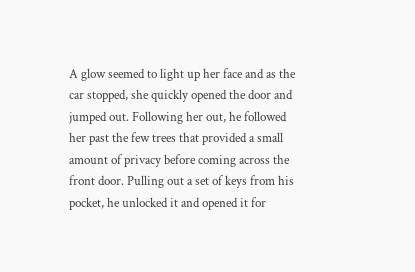A glow seemed to light up her face and as the car stopped, she quickly opened the door and jumped out. Following her out, he followed her past the few trees that provided a small amount of privacy before coming across the front door. Pulling out a set of keys from his pocket, he unlocked it and opened it for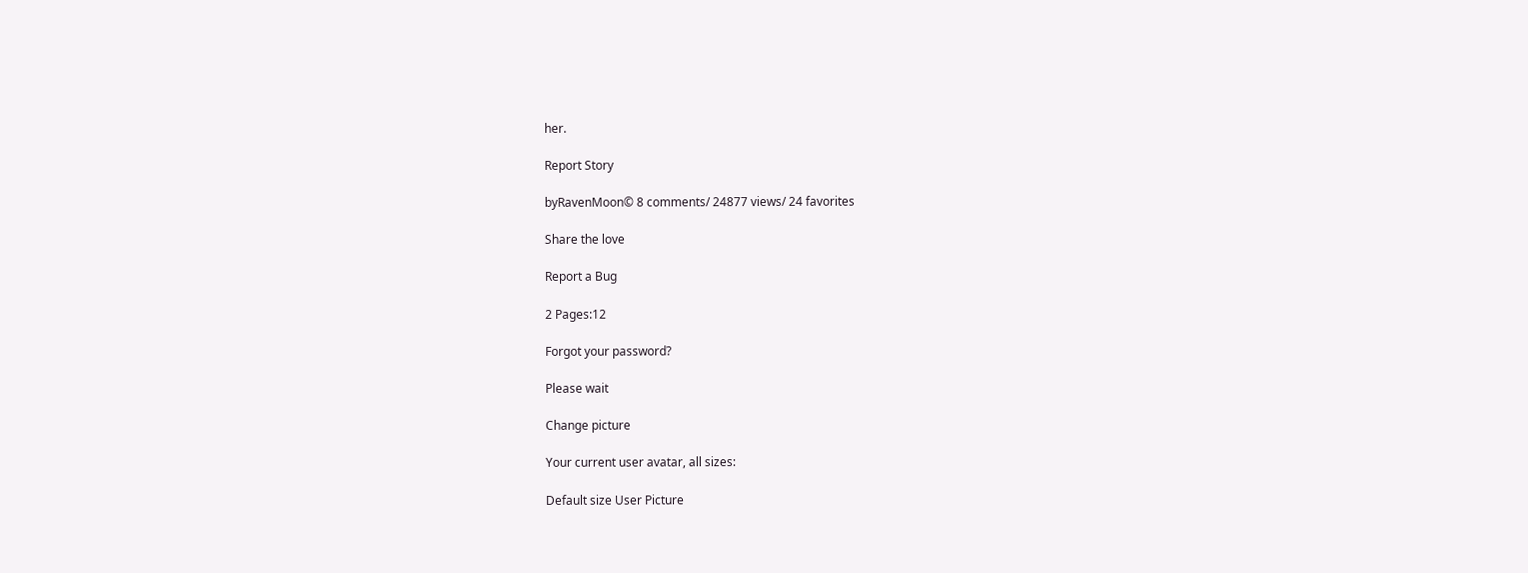her.

Report Story

byRavenMoon© 8 comments/ 24877 views/ 24 favorites

Share the love

Report a Bug

2 Pages:12

Forgot your password?

Please wait

Change picture

Your current user avatar, all sizes:

Default size User Picture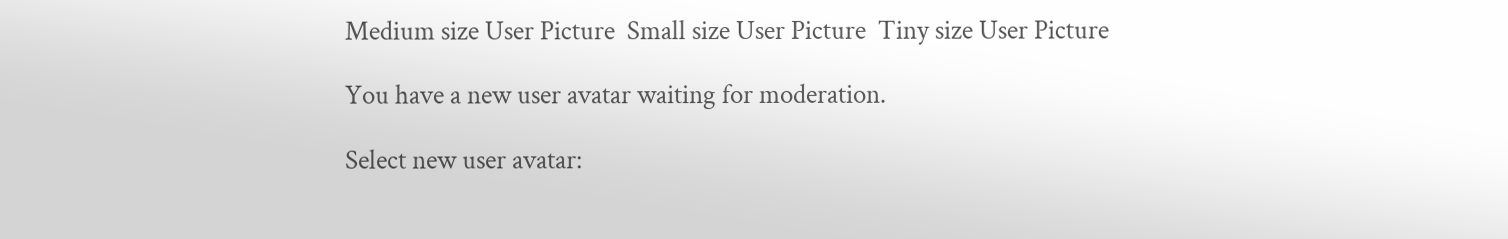Medium size User Picture  Small size User Picture  Tiny size User Picture

You have a new user avatar waiting for moderation.

Select new user avatar: